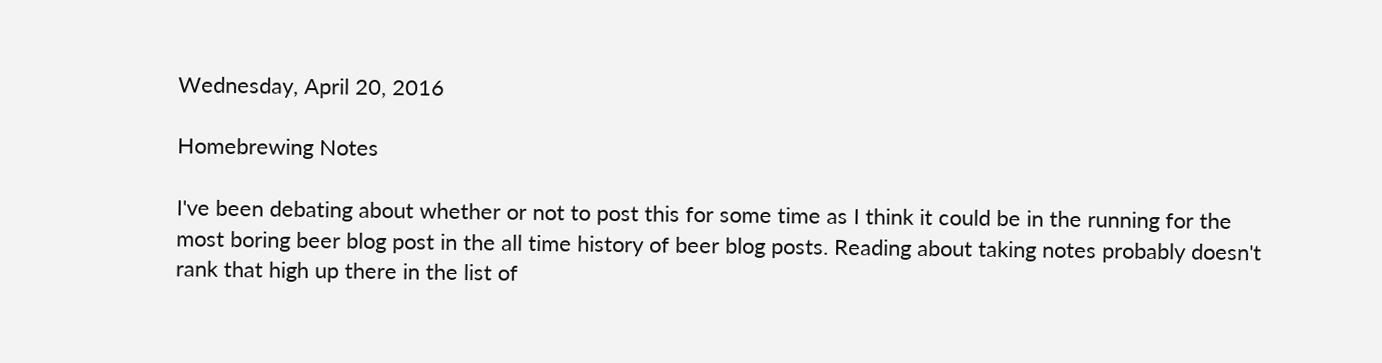Wednesday, April 20, 2016

Homebrewing Notes

I've been debating about whether or not to post this for some time as I think it could be in the running for the most boring beer blog post in the all time history of beer blog posts. Reading about taking notes probably doesn't rank that high up there in the list of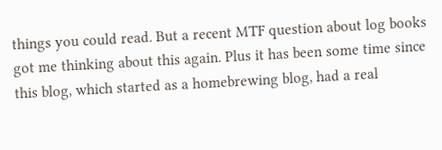things you could read. But a recent MTF question about log books got me thinking about this again. Plus it has been some time since this blog, which started as a homebrewing blog, had a real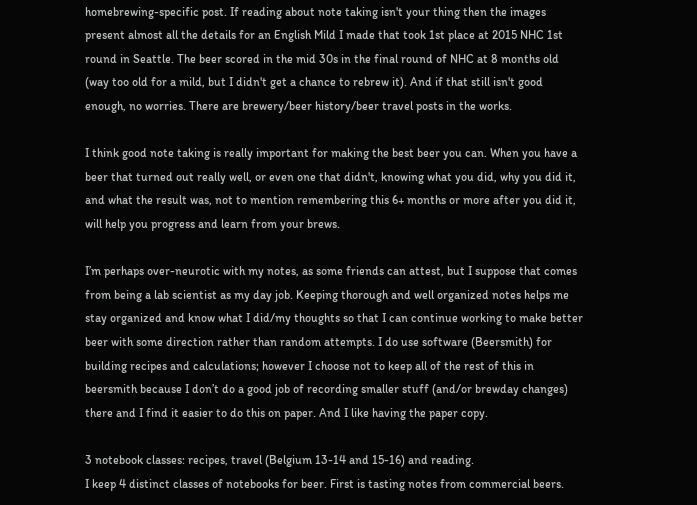homebrewing-specific post. If reading about note taking isn't your thing then the images present almost all the details for an English Mild I made that took 1st place at 2015 NHC 1st round in Seattle. The beer scored in the mid 30s in the final round of NHC at 8 months old (way too old for a mild, but I didn't get a chance to rebrew it). And if that still isn't good enough, no worries. There are brewery/beer history/beer travel posts in the works.

I think good note taking is really important for making the best beer you can. When you have a beer that turned out really well, or even one that didn't, knowing what you did, why you did it, and what the result was, not to mention remembering this 6+ months or more after you did it, will help you progress and learn from your brews.

I’m perhaps over-neurotic with my notes, as some friends can attest, but I suppose that comes from being a lab scientist as my day job. Keeping thorough and well organized notes helps me stay organized and know what I did/my thoughts so that I can continue working to make better beer with some direction rather than random attempts. I do use software (Beersmith) for building recipes and calculations; however I choose not to keep all of the rest of this in beersmith because I don’t do a good job of recording smaller stuff (and/or brewday changes) there and I find it easier to do this on paper. And I like having the paper copy.

3 notebook classes: recipes, travel (Belgium 13-14 and 15-16) and reading.
I keep 4 distinct classes of notebooks for beer. First is tasting notes from commercial beers.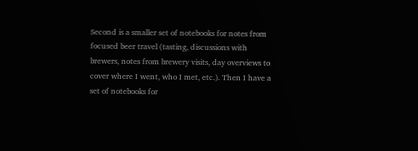Second is a smaller set of notebooks for notes from focused beer travel (tasting, discussions with brewers, notes from brewery visits, day overviews to cover where I went, who I met, etc.). Then I have a set of notebooks for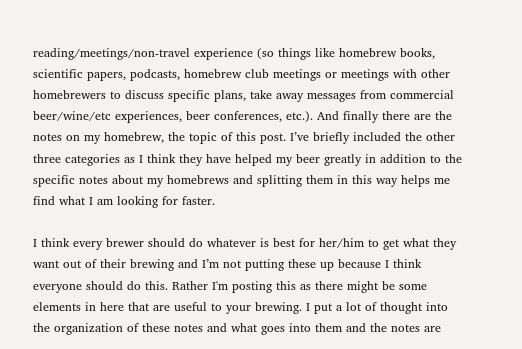reading/meetings/non-travel experience (so things like homebrew books, scientific papers, podcasts, homebrew club meetings or meetings with other homebrewers to discuss specific plans, take away messages from commercial beer/wine/etc experiences, beer conferences, etc.). And finally there are the notes on my homebrew, the topic of this post. I’ve briefly included the other three categories as I think they have helped my beer greatly in addition to the specific notes about my homebrews and splitting them in this way helps me find what I am looking for faster.

I think every brewer should do whatever is best for her/him to get what they want out of their brewing and I’m not putting these up because I think everyone should do this. Rather I'm posting this as there might be some elements in here that are useful to your brewing. I put a lot of thought into the organization of these notes and what goes into them and the notes are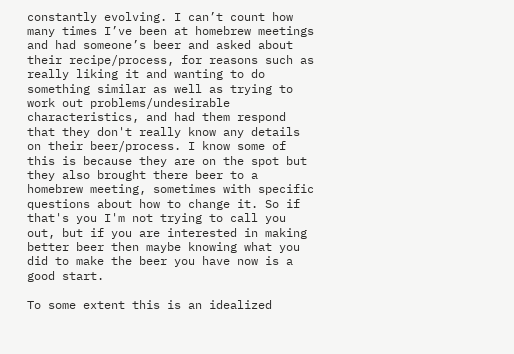constantly evolving. I can’t count how many times I’ve been at homebrew meetings and had someone’s beer and asked about their recipe/process, for reasons such as really liking it and wanting to do something similar as well as trying to work out problems/undesirable characteristics, and had them respond that they don't really know any details on their beer/process. I know some of this is because they are on the spot but they also brought there beer to a homebrew meeting, sometimes with specific questions about how to change it. So if that's you I'm not trying to call you out, but if you are interested in making better beer then maybe knowing what you did to make the beer you have now is a good start.

To some extent this is an idealized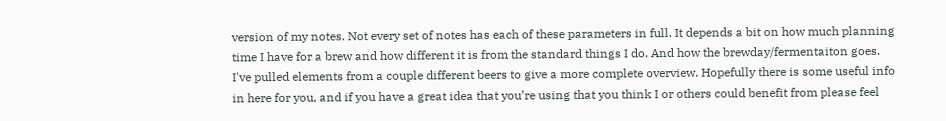version of my notes. Not every set of notes has each of these parameters in full. It depends a bit on how much planning time I have for a brew and how different it is from the standard things I do. And how the brewday/fermentaiton goes. I've pulled elements from a couple different beers to give a more complete overview. Hopefully there is some useful info in here for you, and if you have a great idea that you’re using that you think I or others could benefit from please feel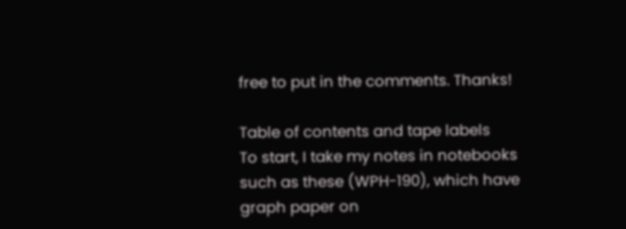free to put in the comments. Thanks!

Table of contents and tape labels
To start, I take my notes in notebooks such as these (WPH-190), which have graph paper on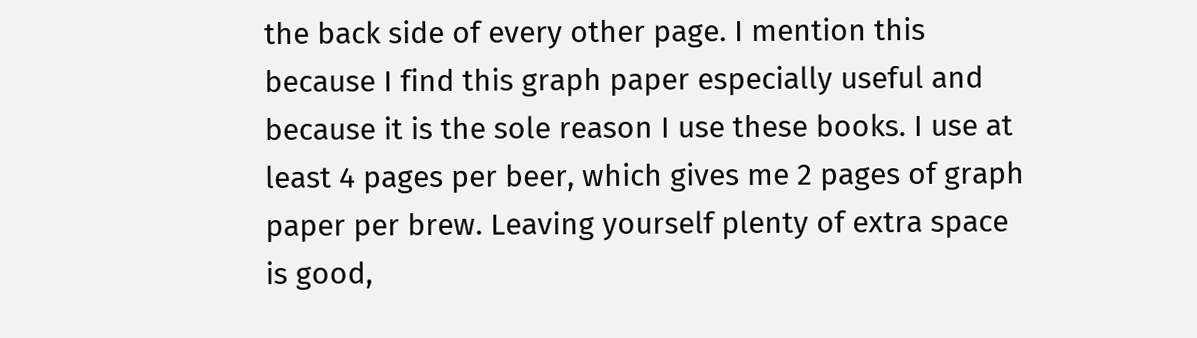the back side of every other page. I mention this because I find this graph paper especially useful and because it is the sole reason I use these books. I use at least 4 pages per beer, which gives me 2 pages of graph paper per brew. Leaving yourself plenty of extra space is good,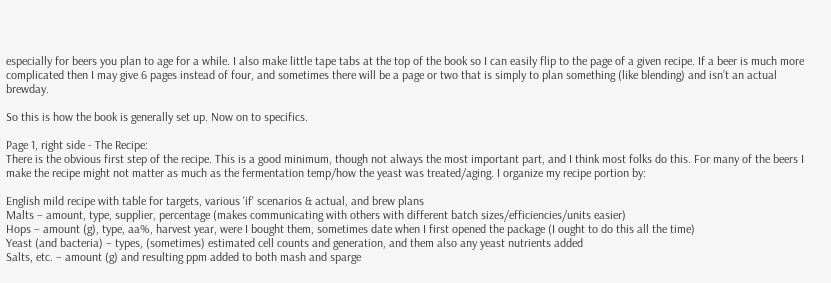especially for beers you plan to age for a while. I also make little tape tabs at the top of the book so I can easily flip to the page of a given recipe. If a beer is much more complicated then I may give 6 pages instead of four, and sometimes there will be a page or two that is simply to plan something (like blending) and isn’t an actual brewday.

So this is how the book is generally set up. Now on to specifics.

Page 1, right side - The Recipe:
There is the obvious first step of the recipe. This is a good minimum, though not always the most important part, and I think most folks do this. For many of the beers I make the recipe might not matter as much as the fermentation temp/how the yeast was treated/aging. I organize my recipe portion by:

English mild recipe with table for targets, various 'if' scenarios & actual, and brew plans
Malts – amount, type, supplier, percentage (makes communicating with others with different batch sizes/efficiencies/units easier)
Hops – amount (g), type, aa%, harvest year, were I bought them, sometimes date when I first opened the package (I ought to do this all the time)
Yeast (and bacteria) – types, (sometimes) estimated cell counts and generation, and them also any yeast nutrients added
Salts, etc. – amount (g) and resulting ppm added to both mash and sparge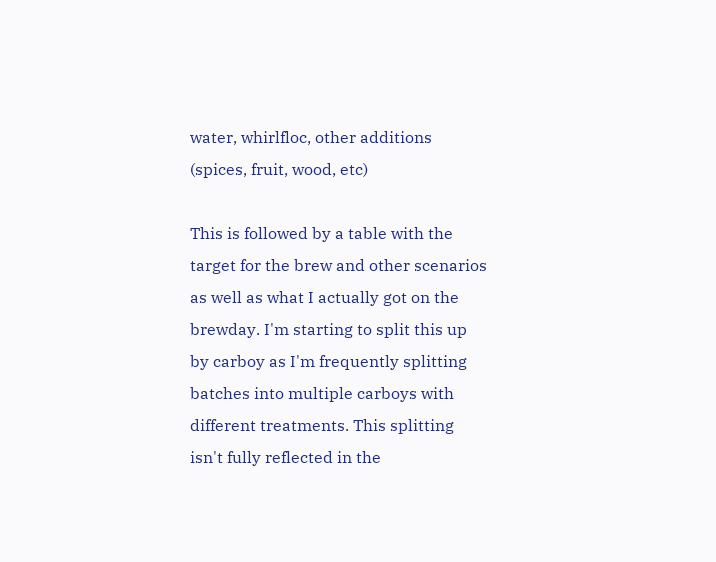water, whirlfloc, other additions (spices, fruit, wood, etc)

This is followed by a table with the target for the brew and other scenarios as well as what I actually got on the brewday. I'm starting to split this up by carboy as I'm frequently splitting batches into multiple carboys with different treatments. This splitting isn't fully reflected in the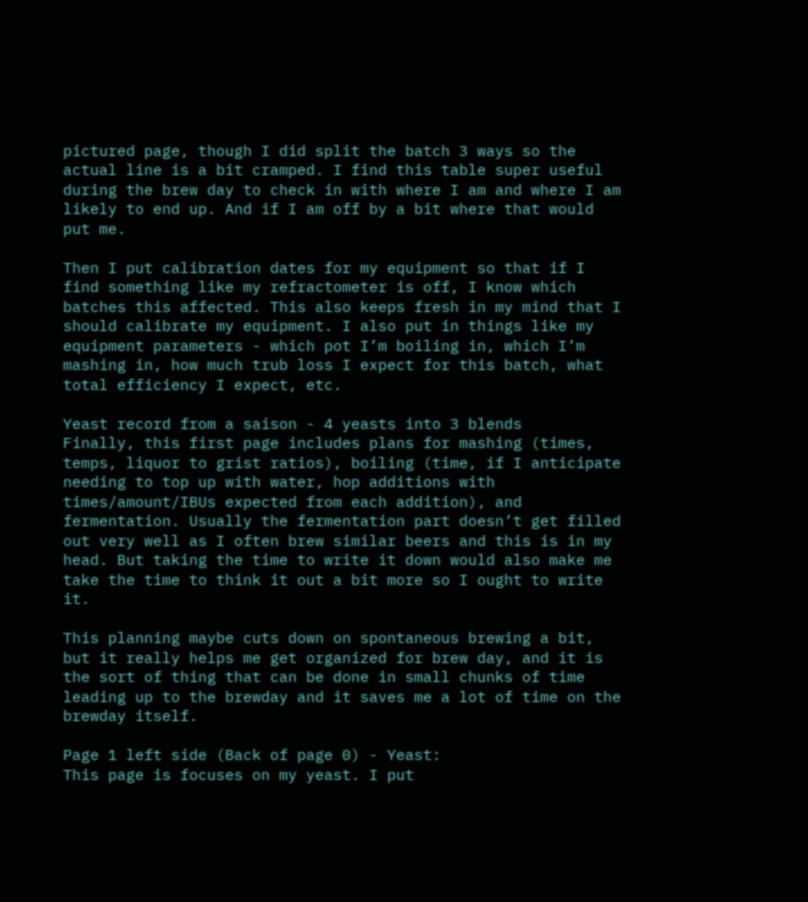pictured page, though I did split the batch 3 ways so the actual line is a bit cramped. I find this table super useful during the brew day to check in with where I am and where I am likely to end up. And if I am off by a bit where that would put me.

Then I put calibration dates for my equipment so that if I find something like my refractometer is off, I know which batches this affected. This also keeps fresh in my mind that I should calibrate my equipment. I also put in things like my equipment parameters - which pot I’m boiling in, which I’m mashing in, how much trub loss I expect for this batch, what total efficiency I expect, etc.

Yeast record from a saison - 4 yeasts into 3 blends
Finally, this first page includes plans for mashing (times, temps, liquor to grist ratios), boiling (time, if I anticipate needing to top up with water, hop additions with times/amount/IBUs expected from each addition), and fermentation. Usually the fermentation part doesn’t get filled out very well as I often brew similar beers and this is in my head. But taking the time to write it down would also make me take the time to think it out a bit more so I ought to write it.

This planning maybe cuts down on spontaneous brewing a bit, but it really helps me get organized for brew day, and it is the sort of thing that can be done in small chunks of time leading up to the brewday and it saves me a lot of time on the brewday itself.

Page 1 left side (Back of page 0) - Yeast:
This page is focuses on my yeast. I put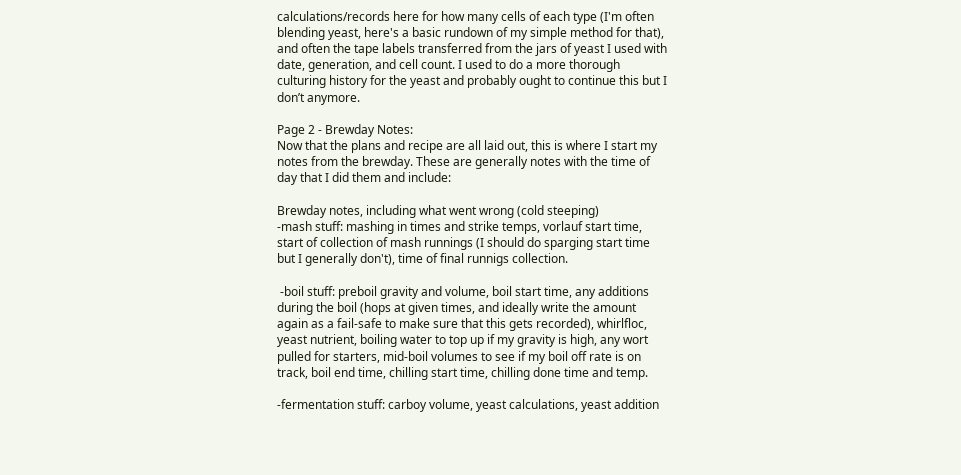calculations/records here for how many cells of each type (I'm often blending yeast, here's a basic rundown of my simple method for that), and often the tape labels transferred from the jars of yeast I used with date, generation, and cell count. I used to do a more thorough culturing history for the yeast and probably ought to continue this but I don’t anymore.

Page 2 - Brewday Notes:
Now that the plans and recipe are all laid out, this is where I start my notes from the brewday. These are generally notes with the time of day that I did them and include:

Brewday notes, including what went wrong (cold steeping)
-mash stuff: mashing in times and strike temps, vorlauf start time, start of collection of mash runnings (I should do sparging start time but I generally don't), time of final runnigs collection.

 -boil stuff: preboil gravity and volume, boil start time, any additions during the boil (hops at given times, and ideally write the amount again as a fail-safe to make sure that this gets recorded), whirlfloc, yeast nutrient, boiling water to top up if my gravity is high, any wort pulled for starters, mid-boil volumes to see if my boil off rate is on track, boil end time, chilling start time, chilling done time and temp.

-fermentation stuff: carboy volume, yeast calculations, yeast addition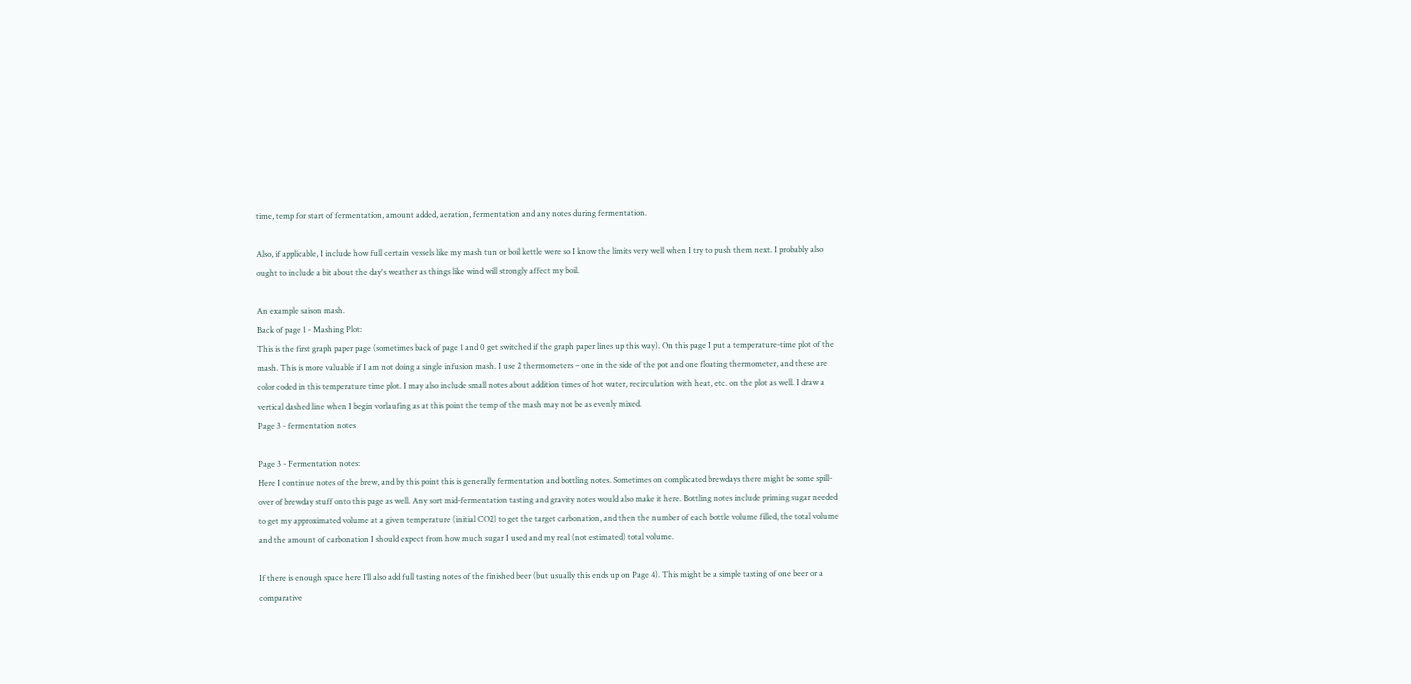time, temp for start of fermentation, amount added, aeration, fermentation and any notes during fermentation.

Also, if applicable, I include how full certain vessels like my mash tun or boil kettle were so I know the limits very well when I try to push them next. I probably also ought to include a bit about the day's weather as things like wind will strongly affect my boil.

An example saison mash.
Back of page 1 - Mashing Plot:
This is the first graph paper page (sometimes back of page 1 and 0 get switched if the graph paper lines up this way). On this page I put a temperature-time plot of the mash. This is more valuable if I am not doing a single infusion mash. I use 2 thermometers – one in the side of the pot and one floating thermometer, and these are color coded in this temperature time plot. I may also include small notes about addition times of hot water, recirculation with heat, etc. on the plot as well. I draw a vertical dashed line when I begin vorlaufing as at this point the temp of the mash may not be as evenly mixed.
Page 3 - fermentation notes

Page 3 - Fermentation notes:
Here I continue notes of the brew, and by this point this is generally fermentation and bottling notes. Sometimes on complicated brewdays there might be some spill-over of brewday stuff onto this page as well. Any sort mid-fermentation tasting and gravity notes would also make it here. Bottling notes include priming sugar needed to get my approximated volume at a given temperature (initial CO2) to get the target carbonation, and then the number of each bottle volume filled, the total volume and the amount of carbonation I should expect from how much sugar I used and my real (not estimated) total volume.

If there is enough space here I’ll also add full tasting notes of the finished beer (but usually this ends up on Page 4). This might be a simple tasting of one beer or a comparative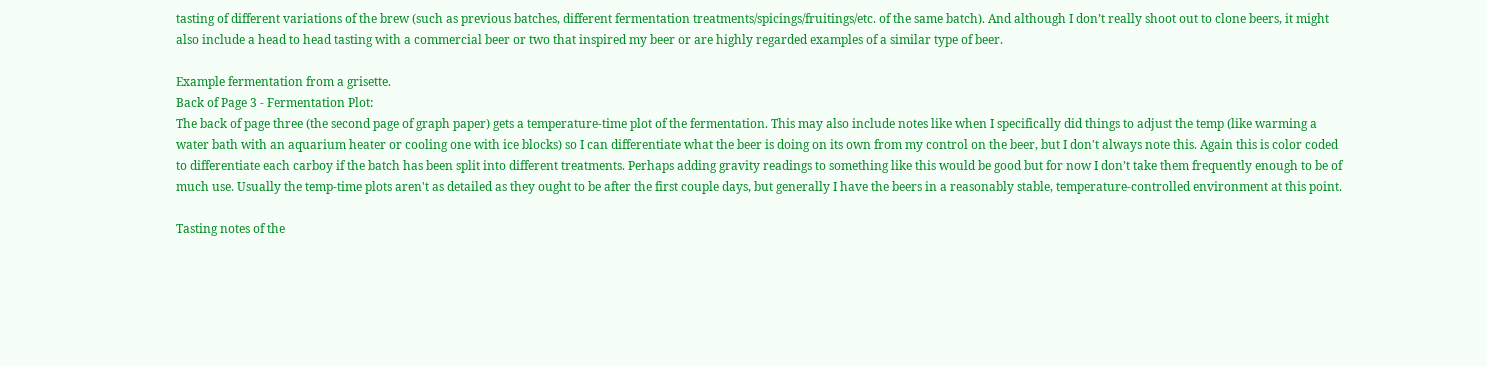tasting of different variations of the brew (such as previous batches, different fermentation treatments/spicings/fruitings/etc. of the same batch). And although I don’t really shoot out to clone beers, it might also include a head to head tasting with a commercial beer or two that inspired my beer or are highly regarded examples of a similar type of beer.

Example fermentation from a grisette.
Back of Page 3 - Fermentation Plot:
The back of page three (the second page of graph paper) gets a temperature-time plot of the fermentation. This may also include notes like when I specifically did things to adjust the temp (like warming a water bath with an aquarium heater or cooling one with ice blocks) so I can differentiate what the beer is doing on its own from my control on the beer, but I don't always note this. Again this is color coded to differentiate each carboy if the batch has been split into different treatments. Perhaps adding gravity readings to something like this would be good but for now I don’t take them frequently enough to be of much use. Usually the temp-time plots aren't as detailed as they ought to be after the first couple days, but generally I have the beers in a reasonably stable, temperature-controlled environment at this point.

Tasting notes of the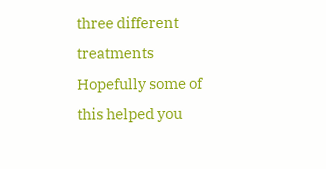three different treatments
Hopefully some of this helped you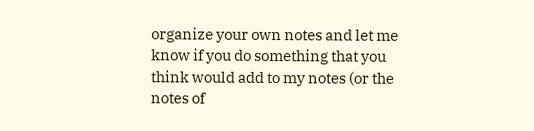organize your own notes and let me know if you do something that you think would add to my notes (or the notes of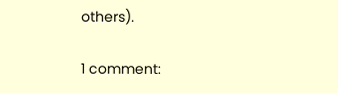others).

1 comment: